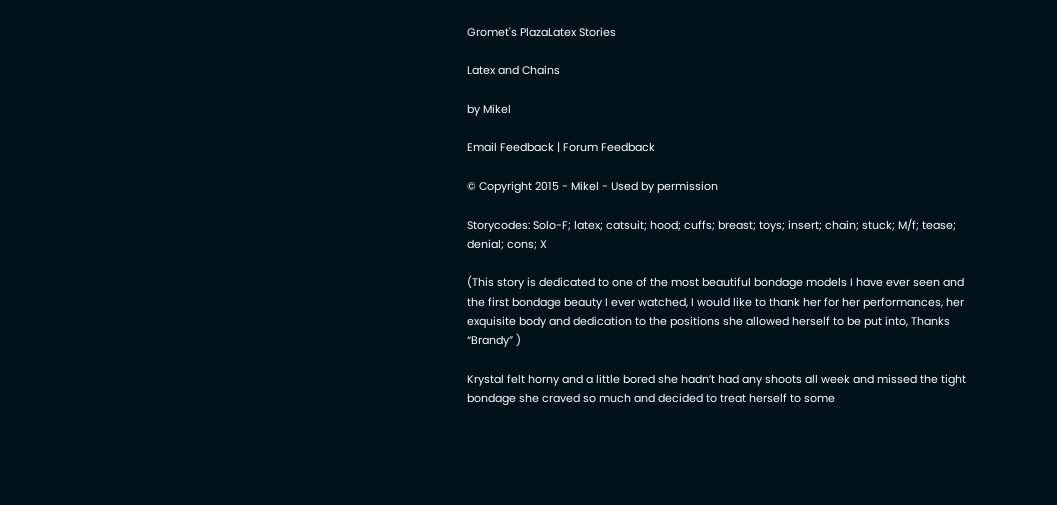Gromet's PlazaLatex Stories

Latex and Chains

by Mikel

Email Feedback | Forum Feedback

© Copyright 2015 - Mikel - Used by permission

Storycodes: Solo-F; latex; catsuit; hood; cuffs; breast; toys; insert; chain; stuck; M/f; tease; denial; cons; X

(This story is dedicated to one of the most beautiful bondage models I have ever seen and the first bondage beauty I ever watched, I would like to thank her for her performances, her exquisite body and dedication to the positions she allowed herself to be put into, Thanks “Brandy” )

Krystal felt horny and a little bored she hadn’t had any shoots all week and missed the tight bondage she craved so much and decided to treat herself to some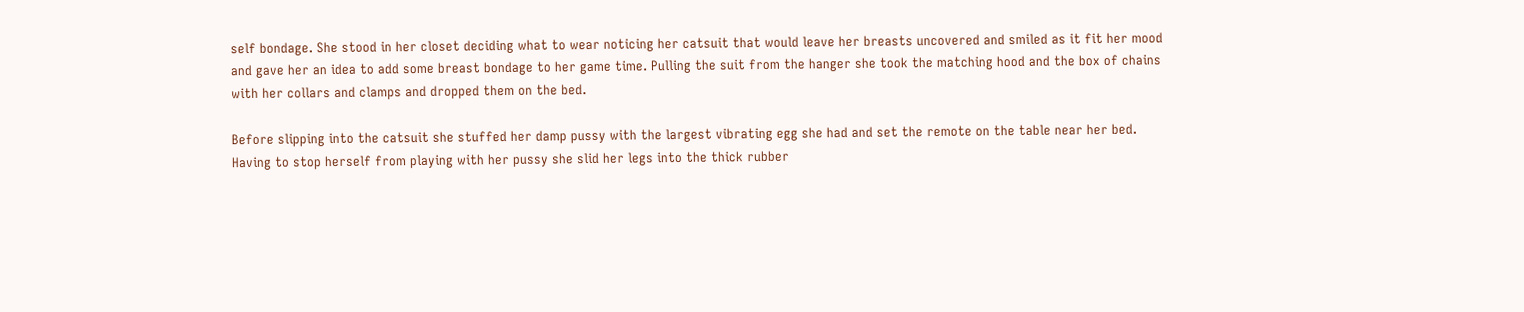self bondage. She stood in her closet deciding what to wear noticing her catsuit that would leave her breasts uncovered and smiled as it fit her mood and gave her an idea to add some breast bondage to her game time. Pulling the suit from the hanger she took the matching hood and the box of chains with her collars and clamps and dropped them on the bed.

Before slipping into the catsuit she stuffed her damp pussy with the largest vibrating egg she had and set the remote on the table near her bed. Having to stop herself from playing with her pussy she slid her legs into the thick rubber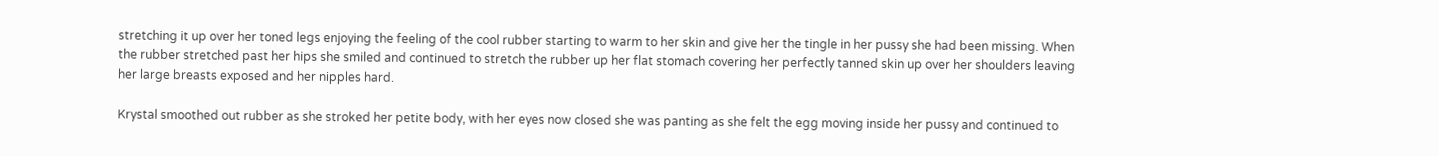stretching it up over her toned legs enjoying the feeling of the cool rubber starting to warm to her skin and give her the tingle in her pussy she had been missing. When the rubber stretched past her hips she smiled and continued to stretch the rubber up her flat stomach covering her perfectly tanned skin up over her shoulders leaving her large breasts exposed and her nipples hard.

Krystal smoothed out rubber as she stroked her petite body, with her eyes now closed she was panting as she felt the egg moving inside her pussy and continued to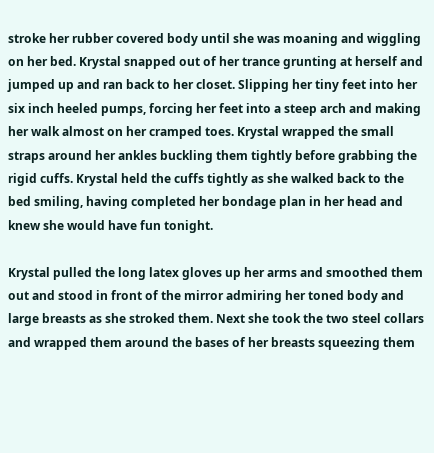stroke her rubber covered body until she was moaning and wiggling on her bed. Krystal snapped out of her trance grunting at herself and jumped up and ran back to her closet. Slipping her tiny feet into her six inch heeled pumps, forcing her feet into a steep arch and making her walk almost on her cramped toes. Krystal wrapped the small straps around her ankles buckling them tightly before grabbing the rigid cuffs. Krystal held the cuffs tightly as she walked back to the bed smiling, having completed her bondage plan in her head and knew she would have fun tonight.

Krystal pulled the long latex gloves up her arms and smoothed them out and stood in front of the mirror admiring her toned body and large breasts as she stroked them. Next she took the two steel collars and wrapped them around the bases of her breasts squeezing them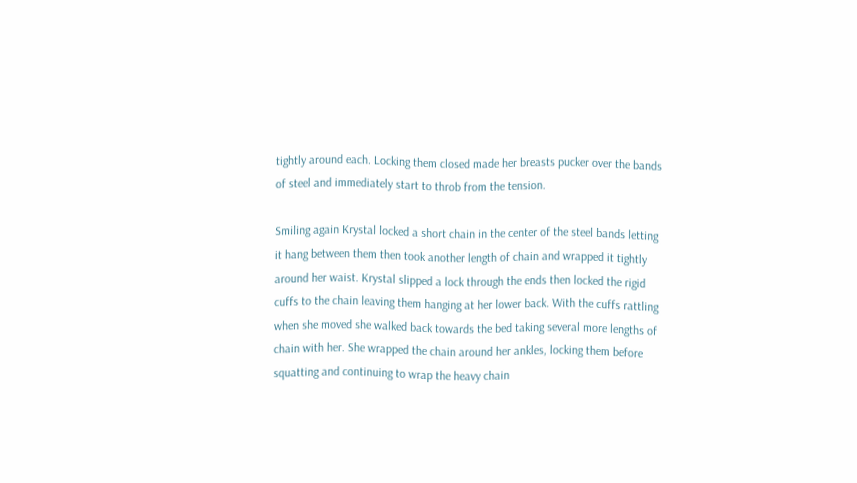tightly around each. Locking them closed made her breasts pucker over the bands of steel and immediately start to throb from the tension.

Smiling again Krystal locked a short chain in the center of the steel bands letting it hang between them then took another length of chain and wrapped it tightly around her waist. Krystal slipped a lock through the ends then locked the rigid cuffs to the chain leaving them hanging at her lower back. With the cuffs rattling when she moved she walked back towards the bed taking several more lengths of chain with her. She wrapped the chain around her ankles, locking them before squatting and continuing to wrap the heavy chain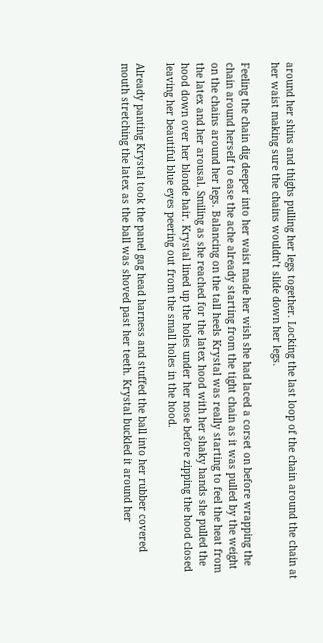around her shins and thighs pulling her legs together. Locking the last loop of the chain around the chain at her waist making sure the chains wouldn’t slide down her legs.

Feeling the chain dig deeper into her waist made her wish she had laced a corset on before wrapping the chain around herself to ease the ache already starting from the tight chain as it was pulled by the weight on the chains around her legs. Balancing on the tall heels Krystal was really starting to feel the heat from the latex and her arousal. Smiling as she reached for the latex hood with her shaky hands she pulled the hood down over her blonde hair. Krystal lined up the holes under her nose before zipping the hood closed leaving her beautiful blue eyes peering out from the small holes in the hood.

Already panting Krystal took the panel gag head harness and stuffed the ball into her rubber covered mouth stretching the latex as the ball was shoved past her teeth. Krystal buckled it around her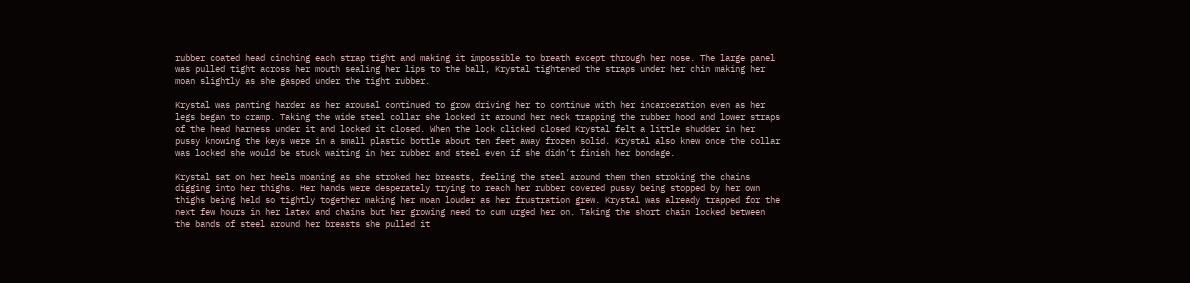rubber coated head cinching each strap tight and making it impossible to breath except through her nose. The large panel was pulled tight across her mouth sealing her lips to the ball, Krystal tightened the straps under her chin making her moan slightly as she gasped under the tight rubber.

Krystal was panting harder as her arousal continued to grow driving her to continue with her incarceration even as her legs began to cramp. Taking the wide steel collar she locked it around her neck trapping the rubber hood and lower straps of the head harness under it and locked it closed. When the lock clicked closed Krystal felt a little shudder in her pussy knowing the keys were in a small plastic bottle about ten feet away frozen solid. Krystal also knew once the collar was locked she would be stuck waiting in her rubber and steel even if she didn’t finish her bondage.

Krystal sat on her heels moaning as she stroked her breasts, feeling the steel around them then stroking the chains digging into her thighs. Her hands were desperately trying to reach her rubber covered pussy being stopped by her own thighs being held so tightly together making her moan louder as her frustration grew. Krystal was already trapped for the next few hours in her latex and chains but her growing need to cum urged her on. Taking the short chain locked between the bands of steel around her breasts she pulled it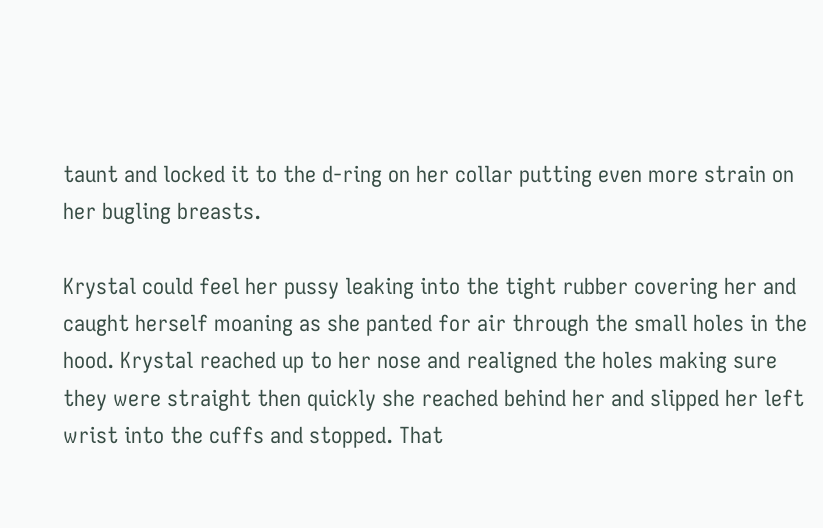taunt and locked it to the d-ring on her collar putting even more strain on her bugling breasts.

Krystal could feel her pussy leaking into the tight rubber covering her and caught herself moaning as she panted for air through the small holes in the hood. Krystal reached up to her nose and realigned the holes making sure they were straight then quickly she reached behind her and slipped her left wrist into the cuffs and stopped. That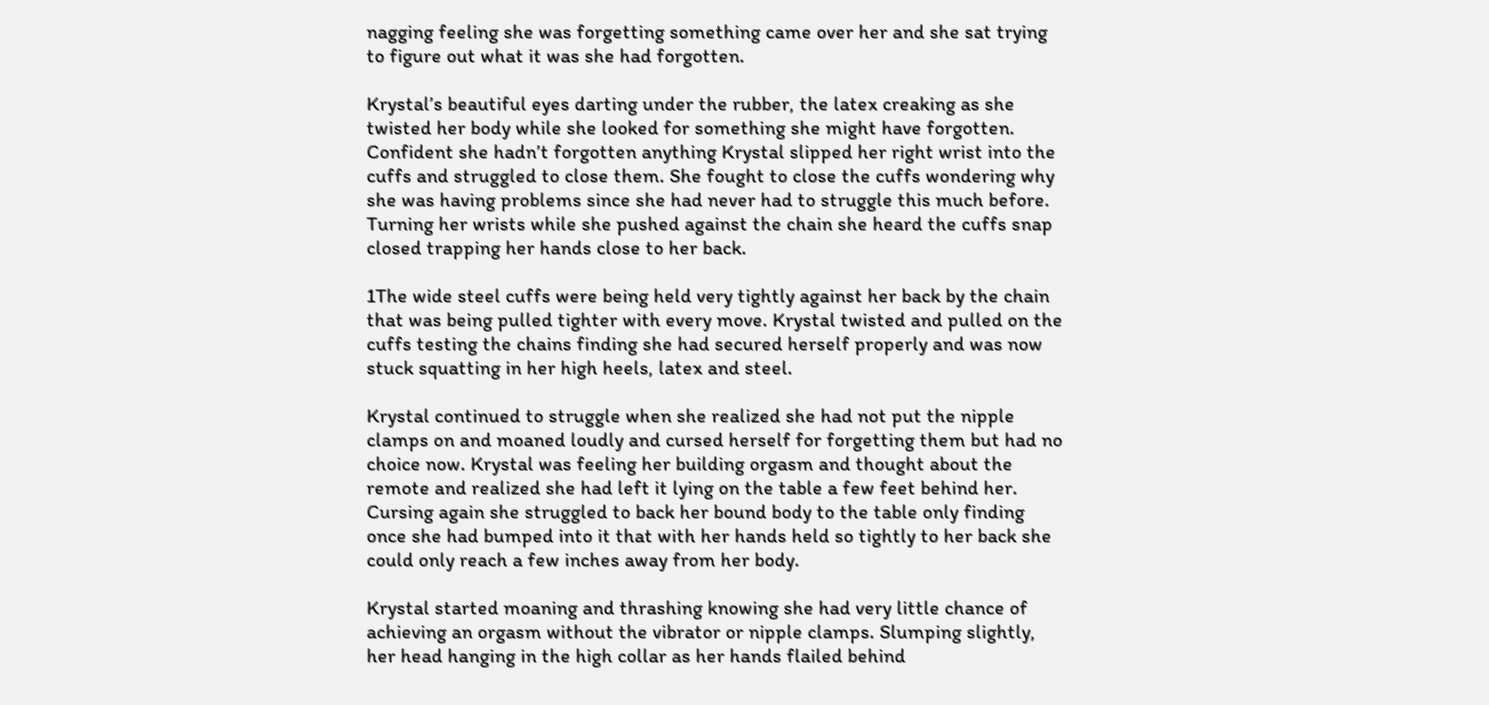nagging feeling she was forgetting something came over her and she sat trying to figure out what it was she had forgotten.

Krystal’s beautiful eyes darting under the rubber, the latex creaking as she twisted her body while she looked for something she might have forgotten. Confident she hadn’t forgotten anything Krystal slipped her right wrist into the cuffs and struggled to close them. She fought to close the cuffs wondering why she was having problems since she had never had to struggle this much before. Turning her wrists while she pushed against the chain she heard the cuffs snap closed trapping her hands close to her back.

1The wide steel cuffs were being held very tightly against her back by the chain that was being pulled tighter with every move. Krystal twisted and pulled on the cuffs testing the chains finding she had secured herself properly and was now stuck squatting in her high heels, latex and steel.

Krystal continued to struggle when she realized she had not put the nipple clamps on and moaned loudly and cursed herself for forgetting them but had no choice now. Krystal was feeling her building orgasm and thought about the remote and realized she had left it lying on the table a few feet behind her. Cursing again she struggled to back her bound body to the table only finding once she had bumped into it that with her hands held so tightly to her back she could only reach a few inches away from her body.

Krystal started moaning and thrashing knowing she had very little chance of achieving an orgasm without the vibrator or nipple clamps. Slumping slightly, her head hanging in the high collar as her hands flailed behind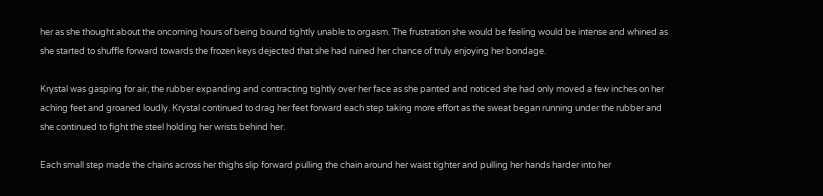her as she thought about the oncoming hours of being bound tightly unable to orgasm. The frustration she would be feeling would be intense and whined as she started to shuffle forward towards the frozen keys dejected that she had ruined her chance of truly enjoying her bondage.

Krystal was gasping for air, the rubber expanding and contracting tightly over her face as she panted and noticed she had only moved a few inches on her aching feet and groaned loudly. Krystal continued to drag her feet forward each step taking more effort as the sweat began running under the rubber and she continued to fight the steel holding her wrists behind her.

Each small step made the chains across her thighs slip forward pulling the chain around her waist tighter and pulling her hands harder into her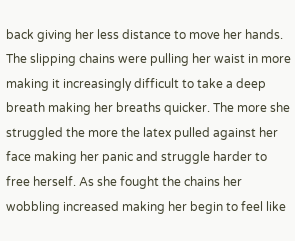back giving her less distance to move her hands. The slipping chains were pulling her waist in more making it increasingly difficult to take a deep breath making her breaths quicker. The more she struggled the more the latex pulled against her face making her panic and struggle harder to free herself. As she fought the chains her wobbling increased making her begin to feel like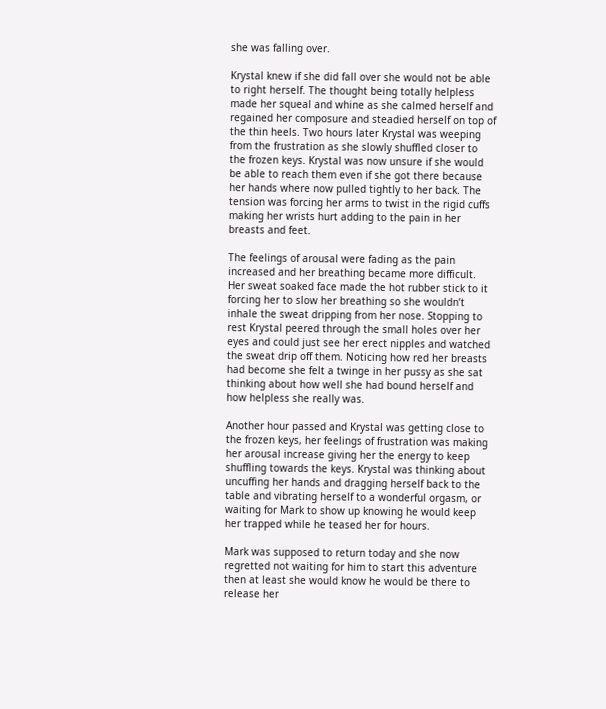she was falling over.

Krystal knew if she did fall over she would not be able to right herself. The thought being totally helpless made her squeal and whine as she calmed herself and regained her composure and steadied herself on top of the thin heels. Two hours later Krystal was weeping from the frustration as she slowly shuffled closer to the frozen keys. Krystal was now unsure if she would be able to reach them even if she got there because her hands where now pulled tightly to her back. The tension was forcing her arms to twist in the rigid cuffs making her wrists hurt adding to the pain in her breasts and feet.

The feelings of arousal were fading as the pain increased and her breathing became more difficult. Her sweat soaked face made the hot rubber stick to it forcing her to slow her breathing so she wouldn’t inhale the sweat dripping from her nose. Stopping to rest Krystal peered through the small holes over her eyes and could just see her erect nipples and watched the sweat drip off them. Noticing how red her breasts had become she felt a twinge in her pussy as she sat thinking about how well she had bound herself and how helpless she really was.

Another hour passed and Krystal was getting close to the frozen keys, her feelings of frustration was making her arousal increase giving her the energy to keep shuffling towards the keys. Krystal was thinking about uncuffing her hands and dragging herself back to the table and vibrating herself to a wonderful orgasm, or waiting for Mark to show up knowing he would keep her trapped while he teased her for hours.

Mark was supposed to return today and she now regretted not waiting for him to start this adventure then at least she would know he would be there to release her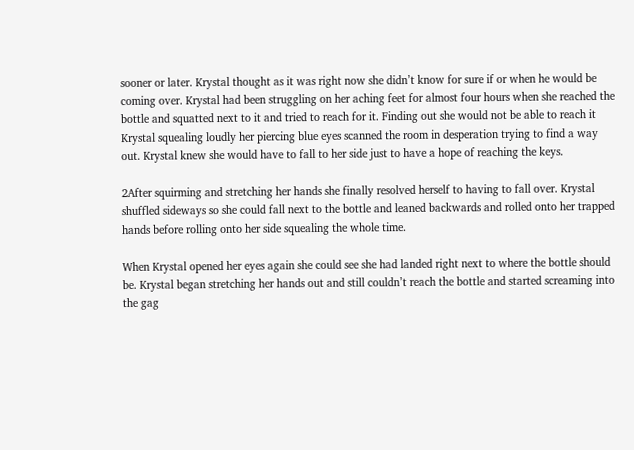sooner or later. Krystal thought as it was right now she didn’t know for sure if or when he would be coming over. Krystal had been struggling on her aching feet for almost four hours when she reached the bottle and squatted next to it and tried to reach for it. Finding out she would not be able to reach it Krystal squealing loudly her piercing blue eyes scanned the room in desperation trying to find a way out. Krystal knew she would have to fall to her side just to have a hope of reaching the keys.

2After squirming and stretching her hands she finally resolved herself to having to fall over. Krystal shuffled sideways so she could fall next to the bottle and leaned backwards and rolled onto her trapped hands before rolling onto her side squealing the whole time.

When Krystal opened her eyes again she could see she had landed right next to where the bottle should be. Krystal began stretching her hands out and still couldn’t reach the bottle and started screaming into the gag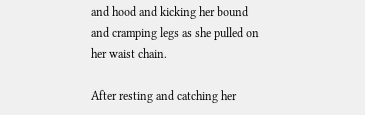and hood and kicking her bound and cramping legs as she pulled on her waist chain.

After resting and catching her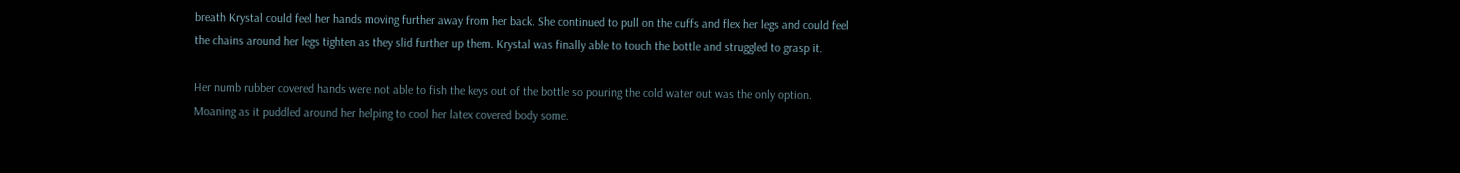breath Krystal could feel her hands moving further away from her back. She continued to pull on the cuffs and flex her legs and could feel the chains around her legs tighten as they slid further up them. Krystal was finally able to touch the bottle and struggled to grasp it.

Her numb rubber covered hands were not able to fish the keys out of the bottle so pouring the cold water out was the only option. Moaning as it puddled around her helping to cool her latex covered body some.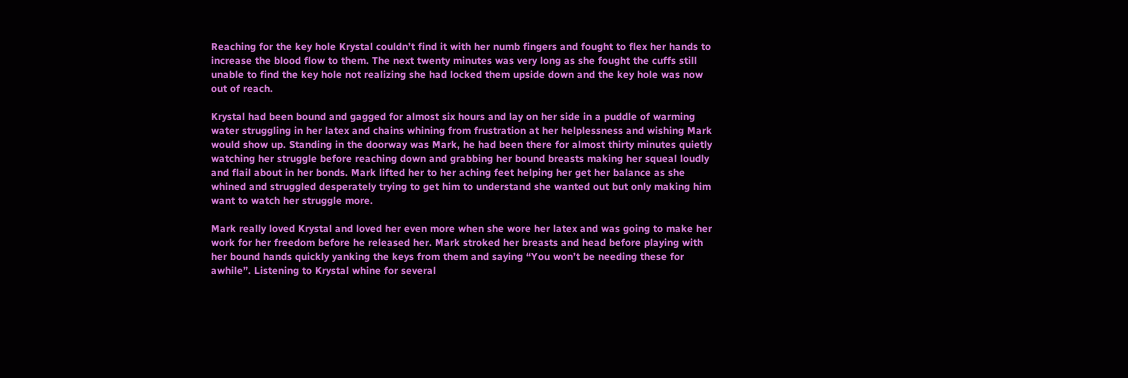Reaching for the key hole Krystal couldn’t find it with her numb fingers and fought to flex her hands to increase the blood flow to them. The next twenty minutes was very long as she fought the cuffs still unable to find the key hole not realizing she had locked them upside down and the key hole was now out of reach.

Krystal had been bound and gagged for almost six hours and lay on her side in a puddle of warming water struggling in her latex and chains whining from frustration at her helplessness and wishing Mark would show up. Standing in the doorway was Mark, he had been there for almost thirty minutes quietly watching her struggle before reaching down and grabbing her bound breasts making her squeal loudly and flail about in her bonds. Mark lifted her to her aching feet helping her get her balance as she whined and struggled desperately trying to get him to understand she wanted out but only making him want to watch her struggle more.

Mark really loved Krystal and loved her even more when she wore her latex and was going to make her work for her freedom before he released her. Mark stroked her breasts and head before playing with her bound hands quickly yanking the keys from them and saying “You won’t be needing these for awhile”. Listening to Krystal whine for several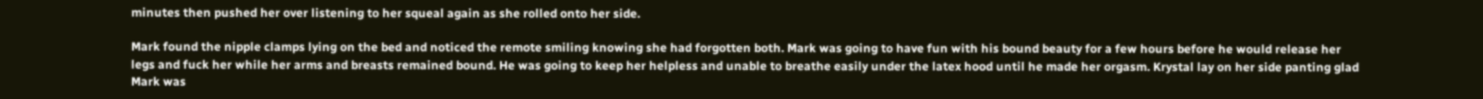minutes then pushed her over listening to her squeal again as she rolled onto her side.

Mark found the nipple clamps lying on the bed and noticed the remote smiling knowing she had forgotten both. Mark was going to have fun with his bound beauty for a few hours before he would release her legs and fuck her while her arms and breasts remained bound. He was going to keep her helpless and unable to breathe easily under the latex hood until he made her orgasm. Krystal lay on her side panting glad Mark was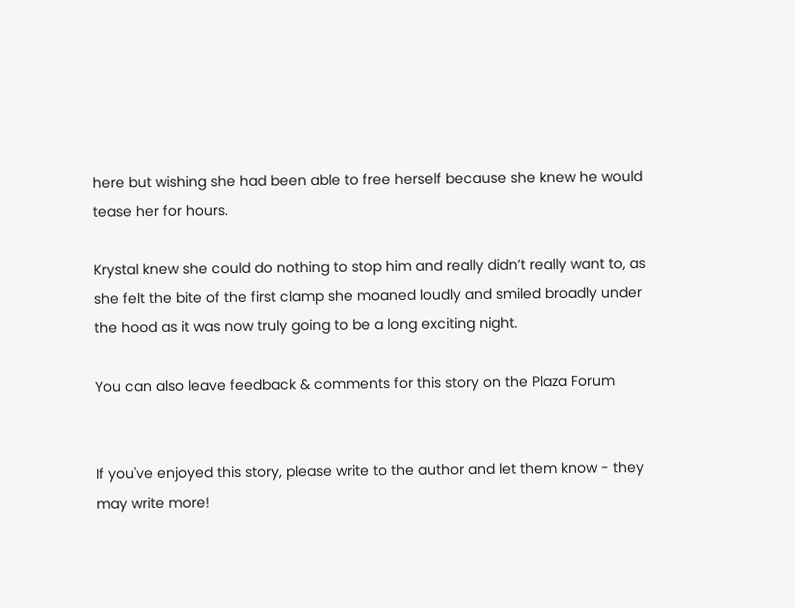here but wishing she had been able to free herself because she knew he would tease her for hours.

Krystal knew she could do nothing to stop him and really didn’t really want to, as she felt the bite of the first clamp she moaned loudly and smiled broadly under the hood as it was now truly going to be a long exciting night.

You can also leave feedback & comments for this story on the Plaza Forum


If you've enjoyed this story, please write to the author and let them know - they may write more!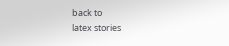back to
latex stories